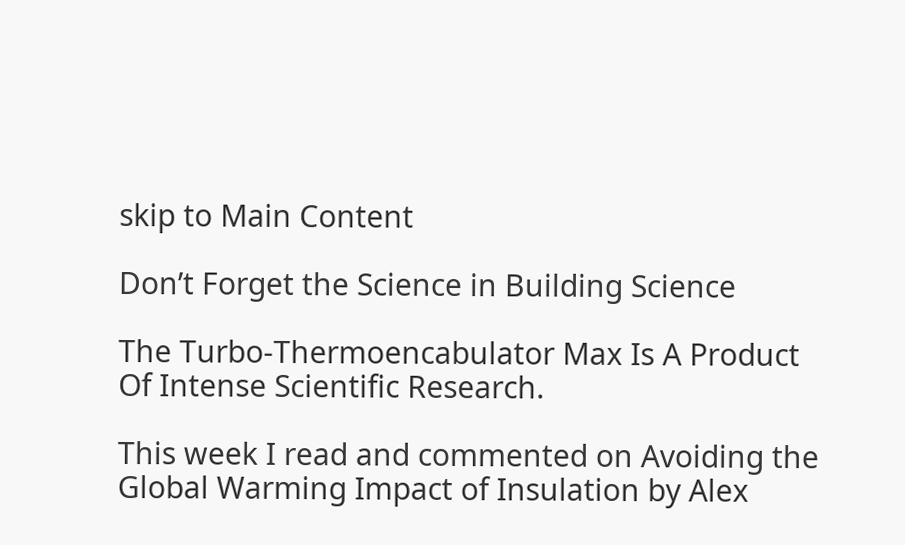skip to Main Content

Don’t Forget the Science in Building Science

The Turbo-Thermoencabulator Max Is A Product Of Intense Scientific Research.

This week I read and commented on Avoiding the Global Warming Impact of Insulation by Alex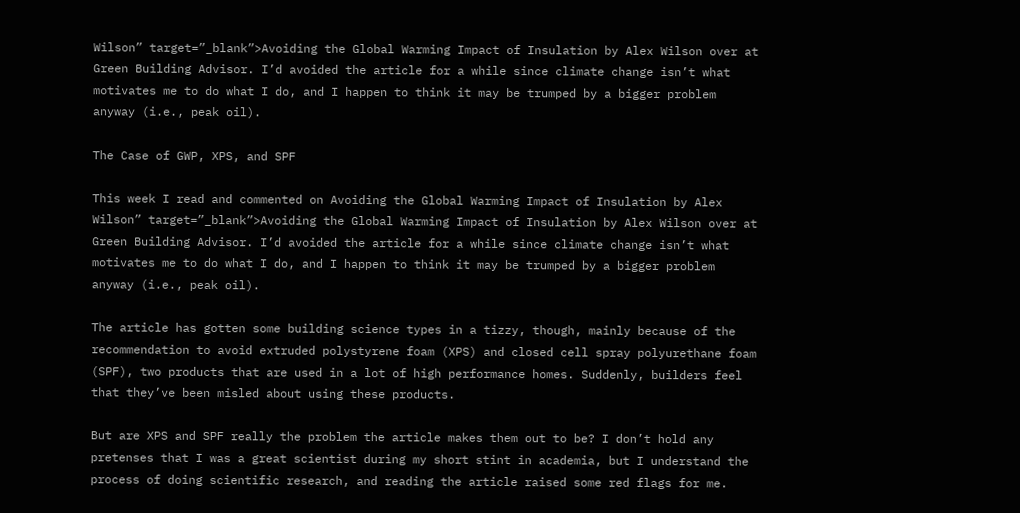Wilson” target=”_blank”>Avoiding the Global Warming Impact of Insulation by Alex Wilson over at Green Building Advisor. I’d avoided the article for a while since climate change isn’t what motivates me to do what I do, and I happen to think it may be trumped by a bigger problem anyway (i.e., peak oil).

The Case of GWP, XPS, and SPF

This week I read and commented on Avoiding the Global Warming Impact of Insulation by Alex Wilson” target=”_blank”>Avoiding the Global Warming Impact of Insulation by Alex Wilson over at Green Building Advisor. I’d avoided the article for a while since climate change isn’t what motivates me to do what I do, and I happen to think it may be trumped by a bigger problem anyway (i.e., peak oil).

The article has gotten some building science types in a tizzy, though, mainly because of the recommendation to avoid extruded polystyrene foam (XPS) and closed cell spray polyurethane foam (SPF), two products that are used in a lot of high performance homes. Suddenly, builders feel that they’ve been misled about using these products.

But are XPS and SPF really the problem the article makes them out to be? I don’t hold any pretenses that I was a great scientist during my short stint in academia, but I understand the process of doing scientific research, and reading the article raised some red flags for me.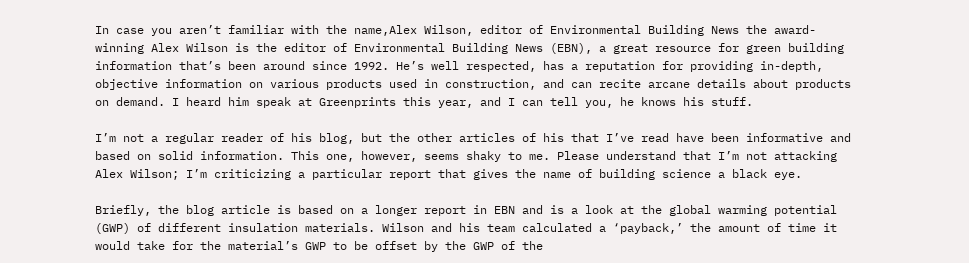In case you aren’t familiar with the name,Alex Wilson, editor of Environmental Building News the award-winning Alex Wilson is the editor of Environmental Building News (EBN), a great resource for green building information that’s been around since 1992. He’s well respected, has a reputation for providing in-depth, objective information on various products used in construction, and can recite arcane details about products on demand. I heard him speak at Greenprints this year, and I can tell you, he knows his stuff.

I’m not a regular reader of his blog, but the other articles of his that I’ve read have been informative and based on solid information. This one, however, seems shaky to me. Please understand that I’m not attacking Alex Wilson; I’m criticizing a particular report that gives the name of building science a black eye.

Briefly, the blog article is based on a longer report in EBN and is a look at the global warming potential (GWP) of different insulation materials. Wilson and his team calculated a ‘payback,’ the amount of time it would take for the material’s GWP to be offset by the GWP of the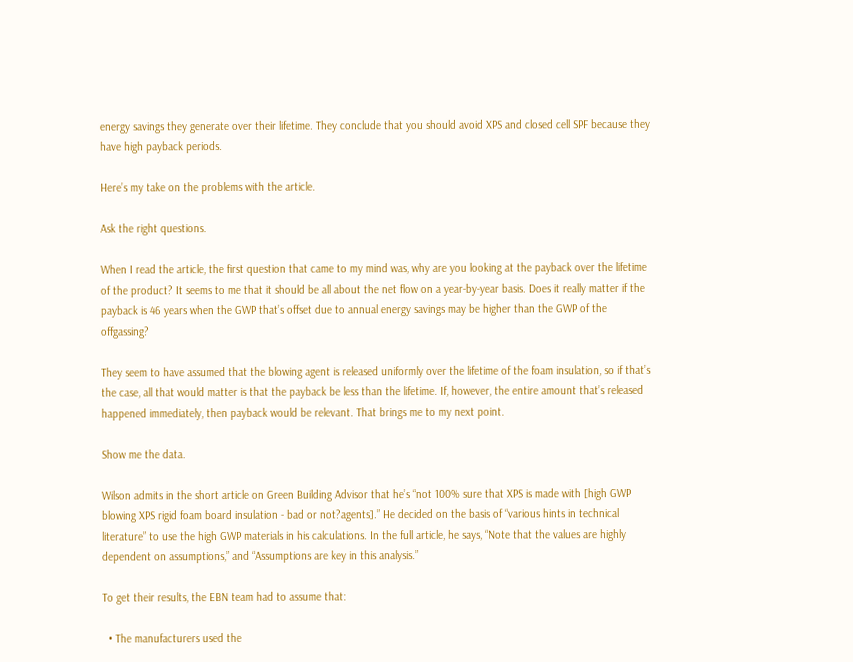energy savings they generate over their lifetime. They conclude that you should avoid XPS and closed cell SPF because they have high payback periods.

Here’s my take on the problems with the article.

Ask the right questions.

When I read the article, the first question that came to my mind was, why are you looking at the payback over the lifetime of the product? It seems to me that it should be all about the net flow on a year-by-year basis. Does it really matter if the payback is 46 years when the GWP that’s offset due to annual energy savings may be higher than the GWP of the offgassing?

They seem to have assumed that the blowing agent is released uniformly over the lifetime of the foam insulation, so if that’s the case, all that would matter is that the payback be less than the lifetime. If, however, the entire amount that’s released happened immediately, then payback would be relevant. That brings me to my next point.

Show me the data.

Wilson admits in the short article on Green Building Advisor that he’s “not 100% sure that XPS is made with [high GWP blowing XPS rigid foam board insulation - bad or not?agents].” He decided on the basis of “various hints in technical literature” to use the high GWP materials in his calculations. In the full article, he says, “Note that the values are highly dependent on assumptions,” and “Assumptions are key in this analysis.”

To get their results, the EBN team had to assume that:

  • The manufacturers used the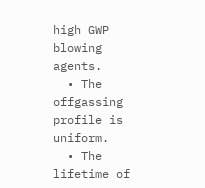high GWP blowing agents.
  • The offgassing profile is uniform.
  • The lifetime of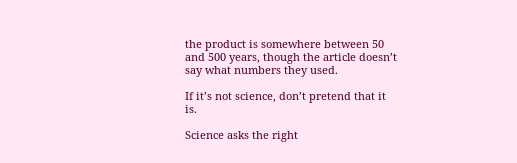the product is somewhere between 50 and 500 years, though the article doesn’t say what numbers they used.

If it’s not science, don’t pretend that it is.

Science asks the right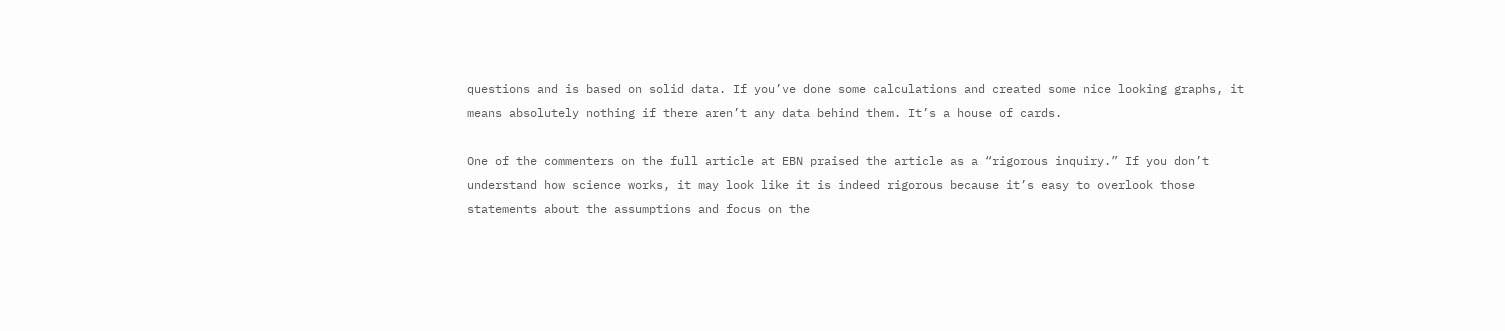questions and is based on solid data. If you’ve done some calculations and created some nice looking graphs, it means absolutely nothing if there aren’t any data behind them. It’s a house of cards.

One of the commenters on the full article at EBN praised the article as a “rigorous inquiry.” If you don’t understand how science works, it may look like it is indeed rigorous because it’s easy to overlook those statements about the assumptions and focus on the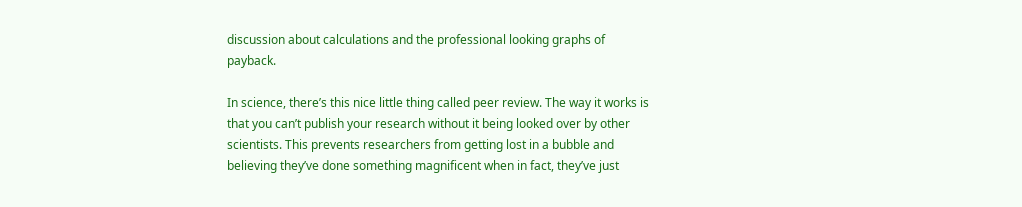discussion about calculations and the professional looking graphs of payback.

In science, there’s this nice little thing called peer review. The way it works is that you can’t publish your research without it being looked over by other scientists. This prevents researchers from getting lost in a bubble and believing they’ve done something magnificent when in fact, they’ve just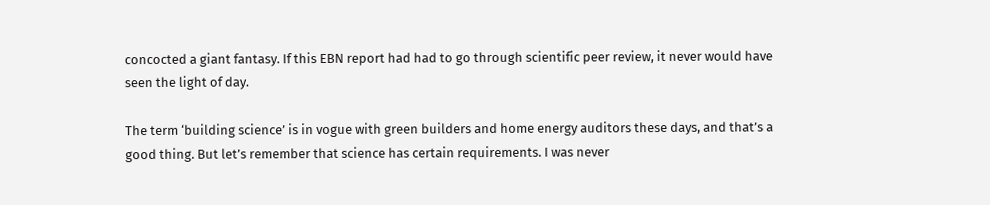concocted a giant fantasy. If this EBN report had had to go through scientific peer review, it never would have seen the light of day.

The term ‘building science’ is in vogue with green builders and home energy auditors these days, and that’s a good thing. But let’s remember that science has certain requirements. I was never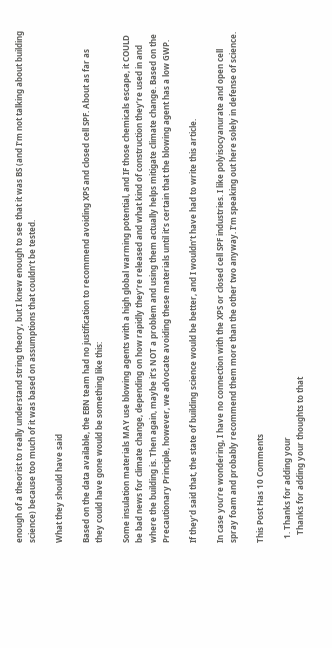enough of a theorist to really understand string theory, but I knew enough to see that it was BS (and I’m not talking about building science) because too much of it was based on assumptions that couldn’t be tested.

What they should have said

Based on the data available, the EBN team had no justification to recommend avoiding XPS and closed cell SPF. About as far as they could have gone would be something like this:

Some insulation materials MAY use blowing agents with a high global warming potential, and IF those chemicals escape, it COULD be bad news for climate change, depending on how rapidly they’re released and what kind of construction they’re used in and where the building is. Then again, maybe it’s NOT a problem and using them actually helps mitigate climate change. Based on the Precautionary Principle, however, we advocate avoiding these materials until it’s certain that the blowing agent has a low GWP.

If they’d said that, the state of building science would be better, and I wouldn’t have had to write this article.

In case you’re wondering, I have no connection with the XPS or closed cell SPF industries. I like polyisocyanurate and open cell spray foam and probably recommend them more than the other two anyway. I’m speaking out here solely in defense of science.

This Post Has 10 Comments

  1. Thanks for adding your
    Thanks for adding your thoughts to that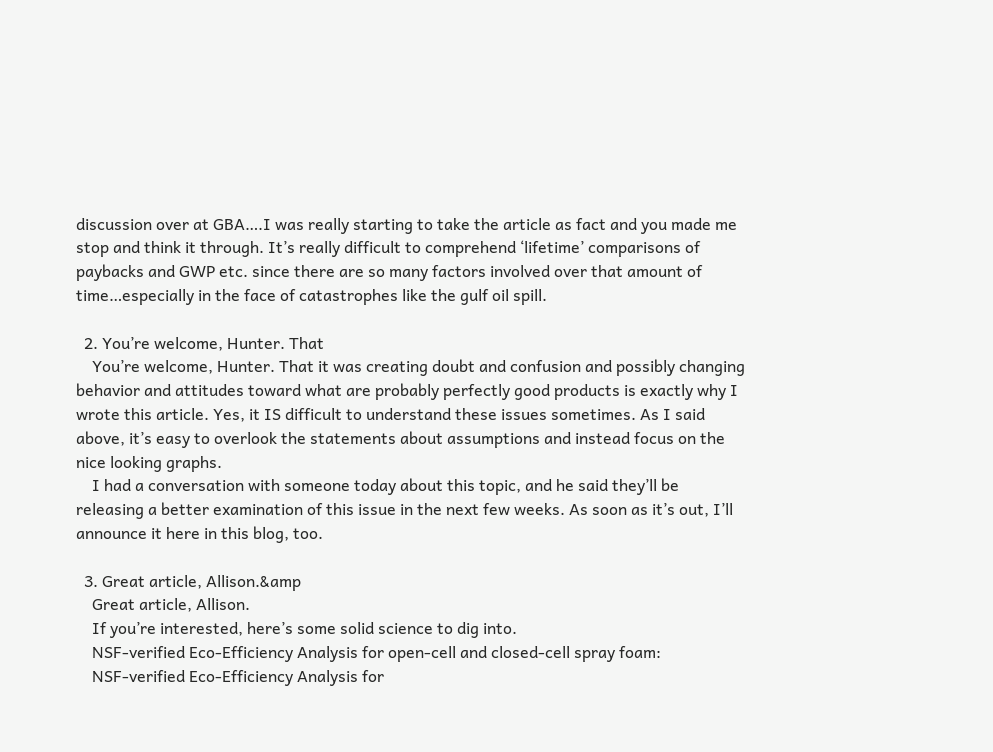discussion over at GBA….I was really starting to take the article as fact and you made me stop and think it through. It’s really difficult to comprehend ‘lifetime’ comparisons of paybacks and GWP etc. since there are so many factors involved over that amount of time…especially in the face of catastrophes like the gulf oil spill.

  2. You’re welcome, Hunter. That
    You’re welcome, Hunter. That it was creating doubt and confusion and possibly changing behavior and attitudes toward what are probably perfectly good products is exactly why I wrote this article. Yes, it IS difficult to understand these issues sometimes. As I said above, it’s easy to overlook the statements about assumptions and instead focus on the nice looking graphs.
    I had a conversation with someone today about this topic, and he said they’ll be releasing a better examination of this issue in the next few weeks. As soon as it’s out, I’ll announce it here in this blog, too.

  3. Great article, Allison.&amp
    Great article, Allison.
    If you’re interested, here’s some solid science to dig into.
    NSF-verified Eco-Efficiency Analysis for open-cell and closed-cell spray foam:
    NSF-verified Eco-Efficiency Analysis for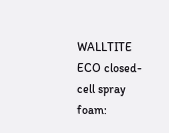WALLTITE ECO closed-cell spray foam: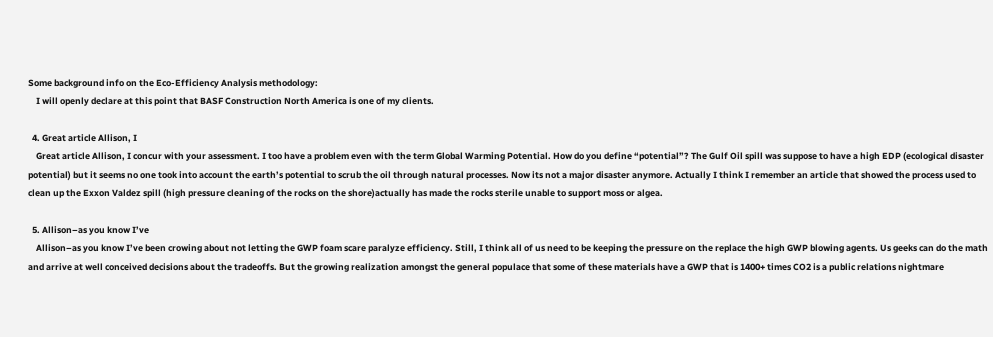Some background info on the Eco-Efficiency Analysis methodology:
    I will openly declare at this point that BASF Construction North America is one of my clients.

  4. Great article Allison, I
    Great article Allison, I concur with your assessment. I too have a problem even with the term Global Warming Potential. How do you define “potential”? The Gulf Oil spill was suppose to have a high EDP (ecological disaster potential) but it seems no one took into account the earth’s potential to scrub the oil through natural processes. Now its not a major disaster anymore. Actually I think I remember an article that showed the process used to clean up the Exxon Valdez spill (high pressure cleaning of the rocks on the shore)actually has made the rocks sterile unable to support moss or algea.

  5. Allison–as you know I’ve
    Allison–as you know I’ve been crowing about not letting the GWP foam scare paralyze efficiency. Still, I think all of us need to be keeping the pressure on the replace the high GWP blowing agents. Us geeks can do the math and arrive at well conceived decisions about the tradeoffs. But the growing realization amongst the general populace that some of these materials have a GWP that is 1400+ times CO2 is a public relations nightmare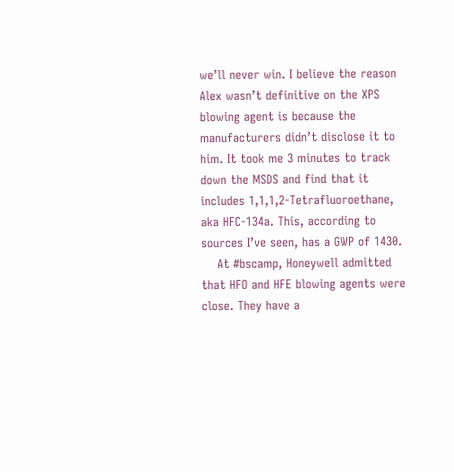we’ll never win. I believe the reason Alex wasn’t definitive on the XPS blowing agent is because the manufacturers didn’t disclose it to him. It took me 3 minutes to track down the MSDS and find that it includes 1,1,1,2-Tetrafluoroethane, aka HFC-134a. This, according to sources I’ve seen, has a GWP of 1430.
    At #bscamp, Honeywell admitted that HFO and HFE blowing agents were close. They have a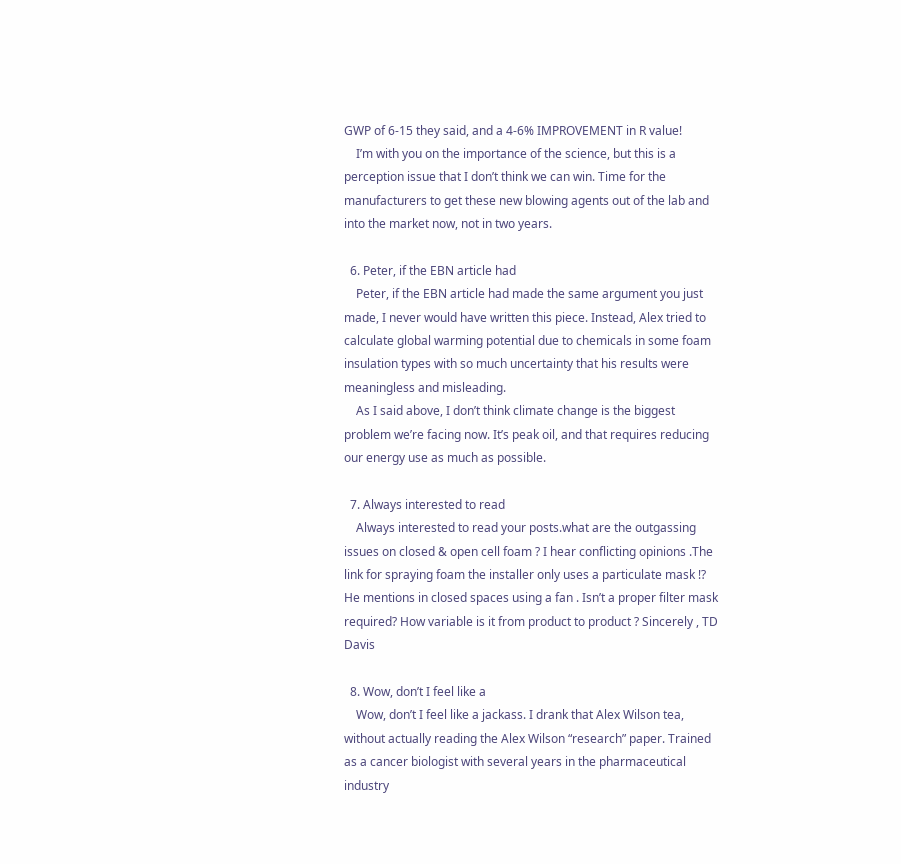GWP of 6-15 they said, and a 4-6% IMPROVEMENT in R value!
    I’m with you on the importance of the science, but this is a perception issue that I don’t think we can win. Time for the manufacturers to get these new blowing agents out of the lab and into the market now, not in two years.

  6. Peter, if the EBN article had
    Peter, if the EBN article had made the same argument you just made, I never would have written this piece. Instead, Alex tried to calculate global warming potential due to chemicals in some foam insulation types with so much uncertainty that his results were meaningless and misleading.
    As I said above, I don’t think climate change is the biggest problem we’re facing now. It’s peak oil, and that requires reducing our energy use as much as possible.

  7. Always interested to read
    Always interested to read your posts.what are the outgassing issues on closed & open cell foam ? I hear conflicting opinions .The link for spraying foam the installer only uses a particulate mask !? He mentions in closed spaces using a fan . Isn’t a proper filter mask required? How variable is it from product to product ? Sincerely , TD Davis

  8. Wow, don’t I feel like a
    Wow, don’t I feel like a jackass. I drank that Alex Wilson tea, without actually reading the Alex Wilson “research” paper. Trained as a cancer biologist with several years in the pharmaceutical industry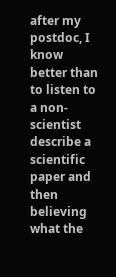after my postdoc, I know better than to listen to a non-scientist describe a scientific paper and then believing what the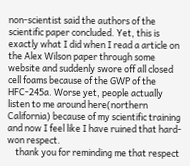non-scientist said the authors of the scientific paper concluded. Yet, this is exactly what I did when I read a article on the Alex Wilson paper through some website and suddenly swore off all closed cell foams because of the GWP of the HFC-245a. Worse yet, people actually listen to me around here(northern California) because of my scientific training and now I feel like I have ruined that hard-won respect.
    thank you for reminding me that respect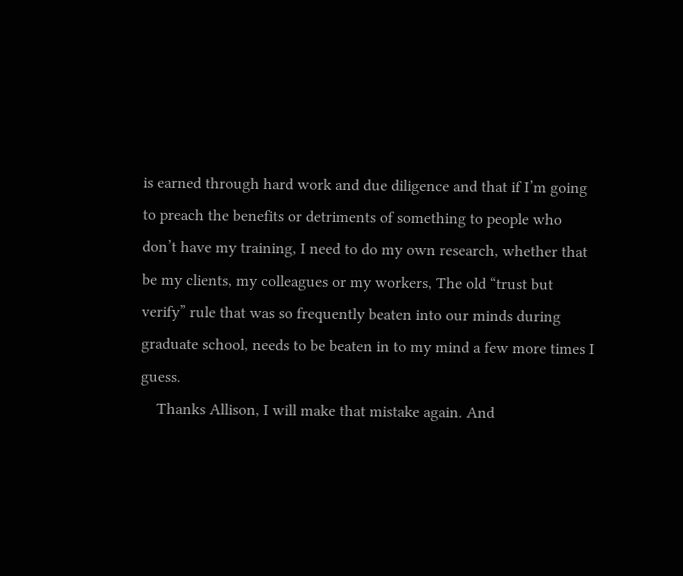is earned through hard work and due diligence and that if I’m going to preach the benefits or detriments of something to people who don’t have my training, I need to do my own research, whether that be my clients, my colleagues or my workers, The old “trust but verify” rule that was so frequently beaten into our minds during graduate school, needs to be beaten in to my mind a few more times I guess.
    Thanks Allison, I will make that mistake again. And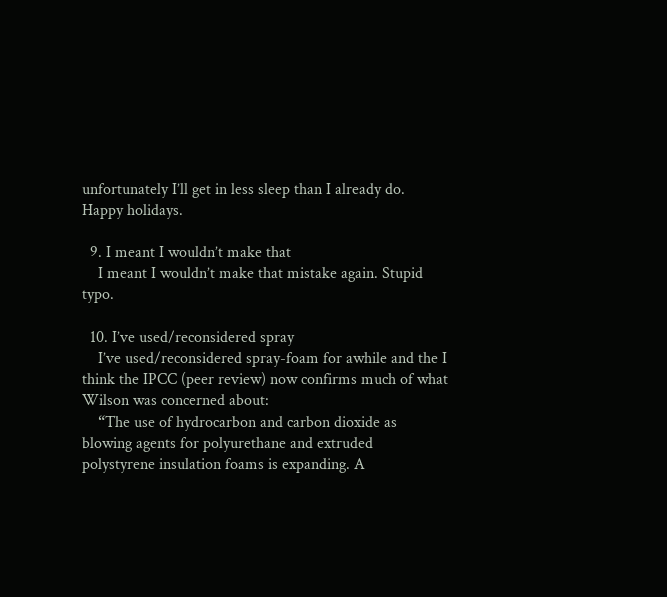unfortunately I’ll get in less sleep than I already do. Happy holidays.

  9. I meant I wouldn’t make that
    I meant I wouldn’t make that mistake again. Stupid typo.

  10. I’ve used/reconsidered spray
    I’ve used/reconsidered spray-foam for awhile and the I think the IPCC (peer review) now confirms much of what Wilson was concerned about:
    “The use of hydrocarbon and carbon dioxide as blowing agents for polyurethane and extruded polystyrene insulation foams is expanding. A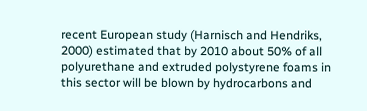recent European study (Harnisch and Hendriks, 2000) estimated that by 2010 about 50% of all polyurethane and extruded polystyrene foams in this sector will be blown by hydrocarbons and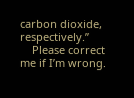carbon dioxide, respectively.”
    Please correct me if I’m wrong.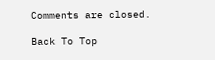Comments are closed.

Back To Top